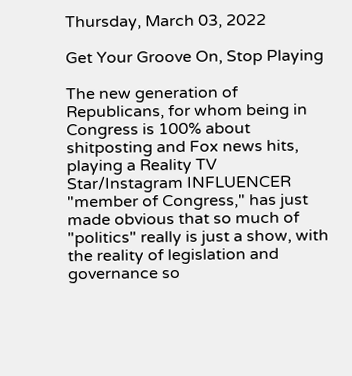Thursday, March 03, 2022

Get Your Groove On, Stop Playing

The new generation of Republicans, for whom being in Congress is 100% about shitposting and Fox news hits, playing a Reality TV Star/Instagram INFLUENCER "member of Congress," has just made obvious that so much of "politics" really is just a show, with the reality of legislation and governance so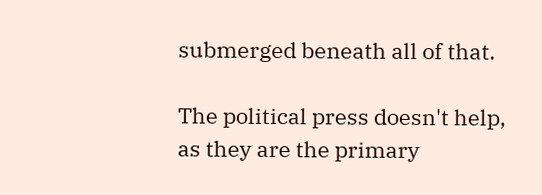submerged beneath all of that.

The political press doesn't help, as they are the primary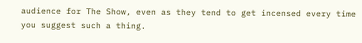audience for The Show, even as they tend to get incensed every time you suggest such a thing.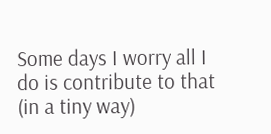Some days I worry all I do is contribute to that (in a tiny way)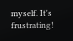myself. It's frustrating!